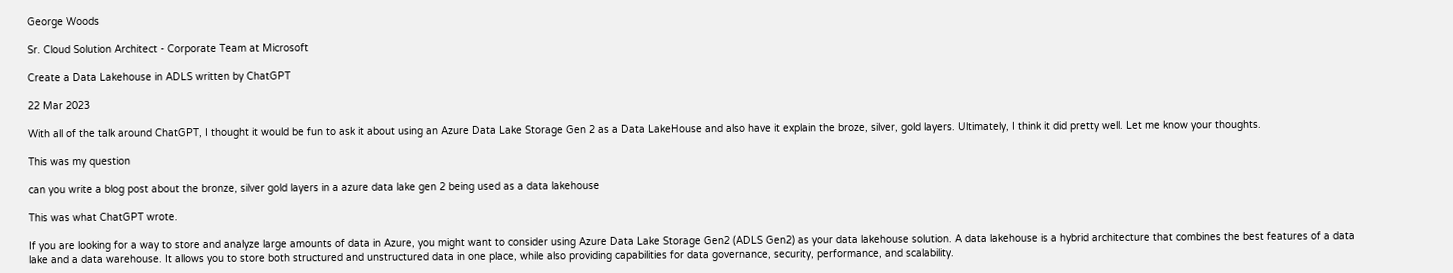George Woods

Sr. Cloud Solution Architect - Corporate Team at Microsoft

Create a Data Lakehouse in ADLS written by ChatGPT

22 Mar 2023

With all of the talk around ChatGPT, I thought it would be fun to ask it about using an Azure Data Lake Storage Gen 2 as a Data LakeHouse and also have it explain the broze, silver, gold layers. Ultimately, I think it did pretty well. Let me know your thoughts.

This was my question

can you write a blog post about the bronze, silver gold layers in a azure data lake gen 2 being used as a data lakehouse

This was what ChatGPT wrote.

If you are looking for a way to store and analyze large amounts of data in Azure, you might want to consider using Azure Data Lake Storage Gen2 (ADLS Gen2) as your data lakehouse solution. A data lakehouse is a hybrid architecture that combines the best features of a data lake and a data warehouse. It allows you to store both structured and unstructured data in one place, while also providing capabilities for data governance, security, performance, and scalability.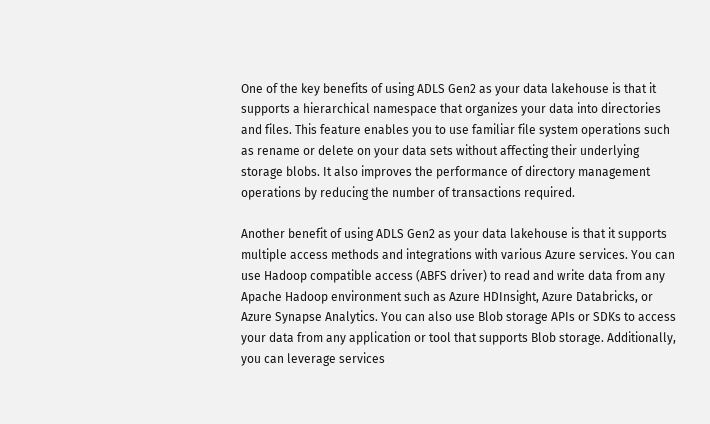One of the key benefits of using ADLS Gen2 as your data lakehouse is that it supports a hierarchical namespace that organizes your data into directories and files. This feature enables you to use familiar file system operations such as rename or delete on your data sets without affecting their underlying storage blobs. It also improves the performance of directory management operations by reducing the number of transactions required.

Another benefit of using ADLS Gen2 as your data lakehouse is that it supports multiple access methods and integrations with various Azure services. You can use Hadoop compatible access (ABFS driver) to read and write data from any Apache Hadoop environment such as Azure HDInsight, Azure Databricks, or Azure Synapse Analytics. You can also use Blob storage APIs or SDKs to access your data from any application or tool that supports Blob storage. Additionally, you can leverage services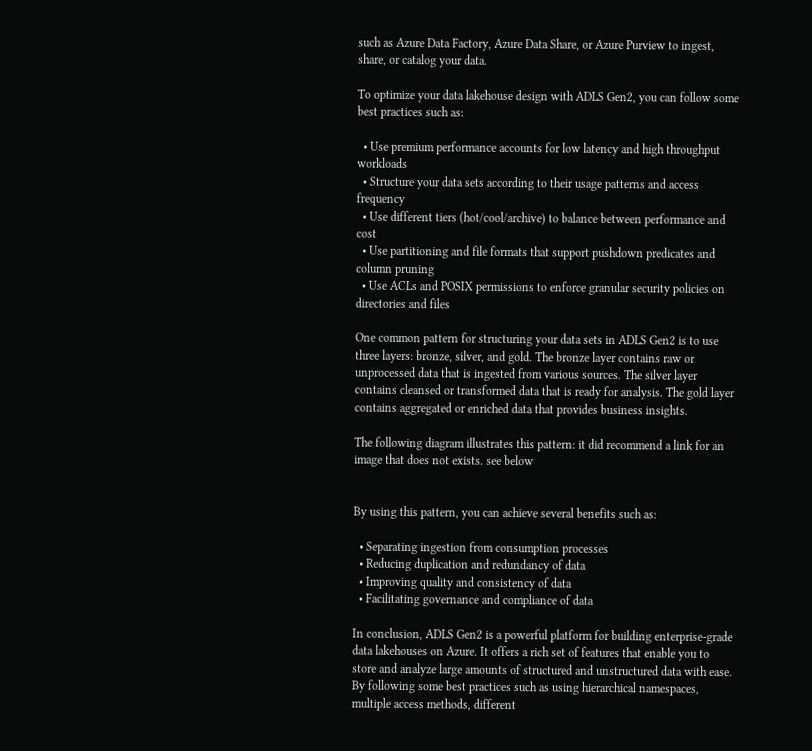such as Azure Data Factory, Azure Data Share, or Azure Purview to ingest, share, or catalog your data.

To optimize your data lakehouse design with ADLS Gen2, you can follow some best practices such as:

  • Use premium performance accounts for low latency and high throughput workloads
  • Structure your data sets according to their usage patterns and access frequency
  • Use different tiers (hot/cool/archive) to balance between performance and cost
  • Use partitioning and file formats that support pushdown predicates and column pruning
  • Use ACLs and POSIX permissions to enforce granular security policies on directories and files

One common pattern for structuring your data sets in ADLS Gen2 is to use three layers: bronze, silver, and gold. The bronze layer contains raw or unprocessed data that is ingested from various sources. The silver layer contains cleansed or transformed data that is ready for analysis. The gold layer contains aggregated or enriched data that provides business insights.

The following diagram illustrates this pattern: it did recommend a link for an image that does not exists. see below


By using this pattern, you can achieve several benefits such as:

  • Separating ingestion from consumption processes
  • Reducing duplication and redundancy of data
  • Improving quality and consistency of data
  • Facilitating governance and compliance of data

In conclusion, ADLS Gen2 is a powerful platform for building enterprise-grade data lakehouses on Azure. It offers a rich set of features that enable you to store and analyze large amounts of structured and unstructured data with ease. By following some best practices such as using hierarchical namespaces, multiple access methods, different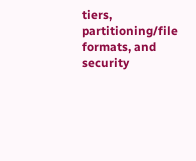tiers, partitioning/file formats, and security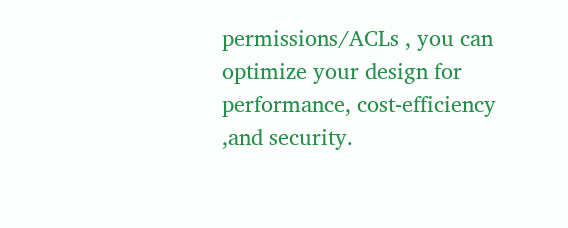permissions/ACLs , you can optimize your design for performance, cost-efficiency ,and security.